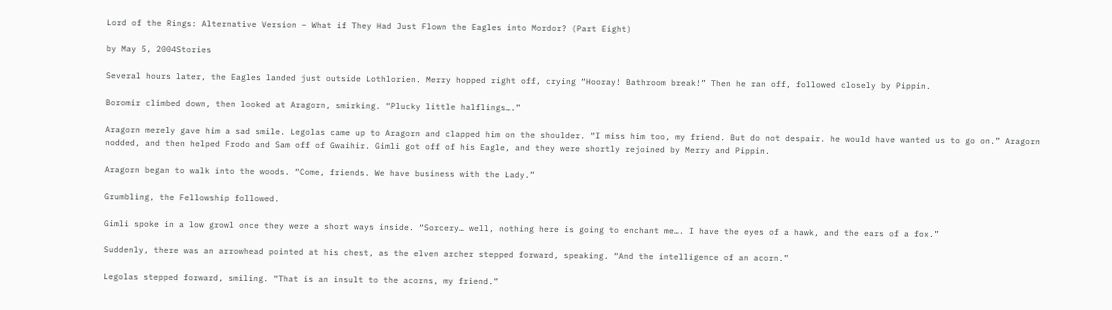Lord of the Rings: Alternative Version – What if They Had Just Flown the Eagles into Mordor? (Part Eight)

by May 5, 2004Stories

Several hours later, the Eagles landed just outside Lothlorien. Merry hopped right off, crying “Hooray! Bathroom break!” Then he ran off, followed closely by Pippin.

Boromir climbed down, then looked at Aragorn, smirking. “Plucky little halflings….”

Aragorn merely gave him a sad smile. Legolas came up to Aragorn and clapped him on the shoulder. “I miss him too, my friend. But do not despair. he would have wanted us to go on.” Aragorn nodded, and then helped Frodo and Sam off of Gwaihir. Gimli got off of his Eagle, and they were shortly rejoined by Merry and Pippin.

Aragorn began to walk into the woods. “Come, friends. We have business with the Lady.”

Grumbling, the Fellowship followed.

Gimli spoke in a low growl once they were a short ways inside. “Sorcery… well, nothing here is going to enchant me…. I have the eyes of a hawk, and the ears of a fox.”

Suddenly, there was an arrowhead pointed at his chest, as the elven archer stepped forward, speaking. “And the intelligence of an acorn.”

Legolas stepped forward, smiling. “That is an insult to the acorns, my friend.”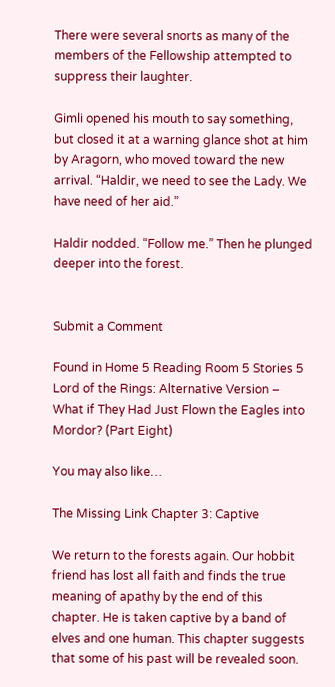There were several snorts as many of the members of the Fellowship attempted to suppress their laughter.

Gimli opened his mouth to say something, but closed it at a warning glance shot at him by Aragorn, who moved toward the new arrival. “Haldir, we need to see the Lady. We have need of her aid.”

Haldir nodded. “Follow me.” Then he plunged deeper into the forest.


Submit a Comment

Found in Home 5 Reading Room 5 Stories 5 Lord of the Rings: Alternative Version – What if They Had Just Flown the Eagles into Mordor? (Part Eight)

You may also like…

The Missing Link Chapter 3: Captive

We return to the forests again. Our hobbit friend has lost all faith and finds the true meaning of apathy by the end of this chapter. He is taken captive by a band of elves and one human. This chapter suggests that some of his past will be revealed soon.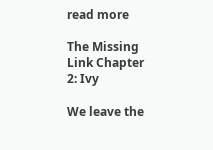read more

The Missing Link Chapter 2: Ivy

We leave the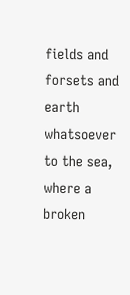fields and forsets and earth whatsoever to the sea, where a broken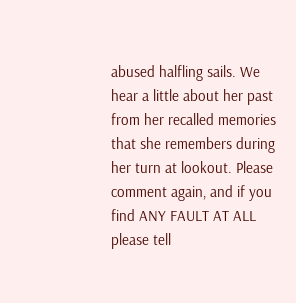abused halfling sails. We hear a little about her past from her recalled memories that she remembers during her turn at lookout. Please comment again, and if you find ANY FAULT AT ALL please tell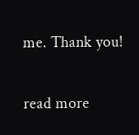me. Thank you!

read more